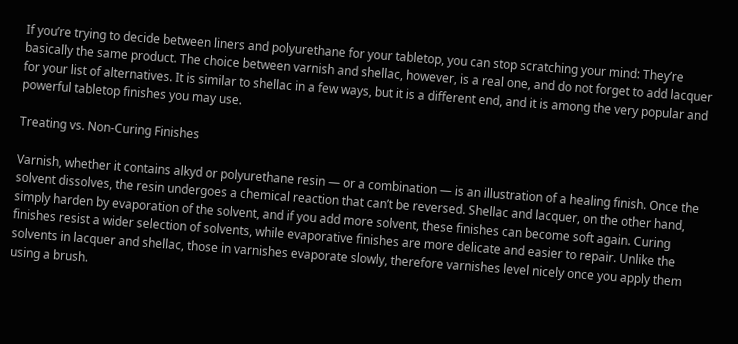If you’re trying to decide between liners and polyurethane for your tabletop, you can stop scratching your mind: They’re basically the same product. The choice between varnish and shellac, however, is a real one, and do not forget to add lacquer for your list of alternatives. It is similar to shellac in a few ways, but it is a different end, and it is among the very popular and powerful tabletop finishes you may use.

Treating vs. Non-Curing Finishes

Varnish, whether it contains alkyd or polyurethane resin — or a combination — is an illustration of a healing finish. Once the solvent dissolves, the resin undergoes a chemical reaction that can’t be reversed. Shellac and lacquer, on the other hand, simply harden by evaporation of the solvent, and if you add more solvent, these finishes can become soft again. Curing finishes resist a wider selection of solvents, while evaporative finishes are more delicate and easier to repair. Unlike the solvents in lacquer and shellac, those in varnishes evaporate slowly, therefore varnishes level nicely once you apply them using a brush.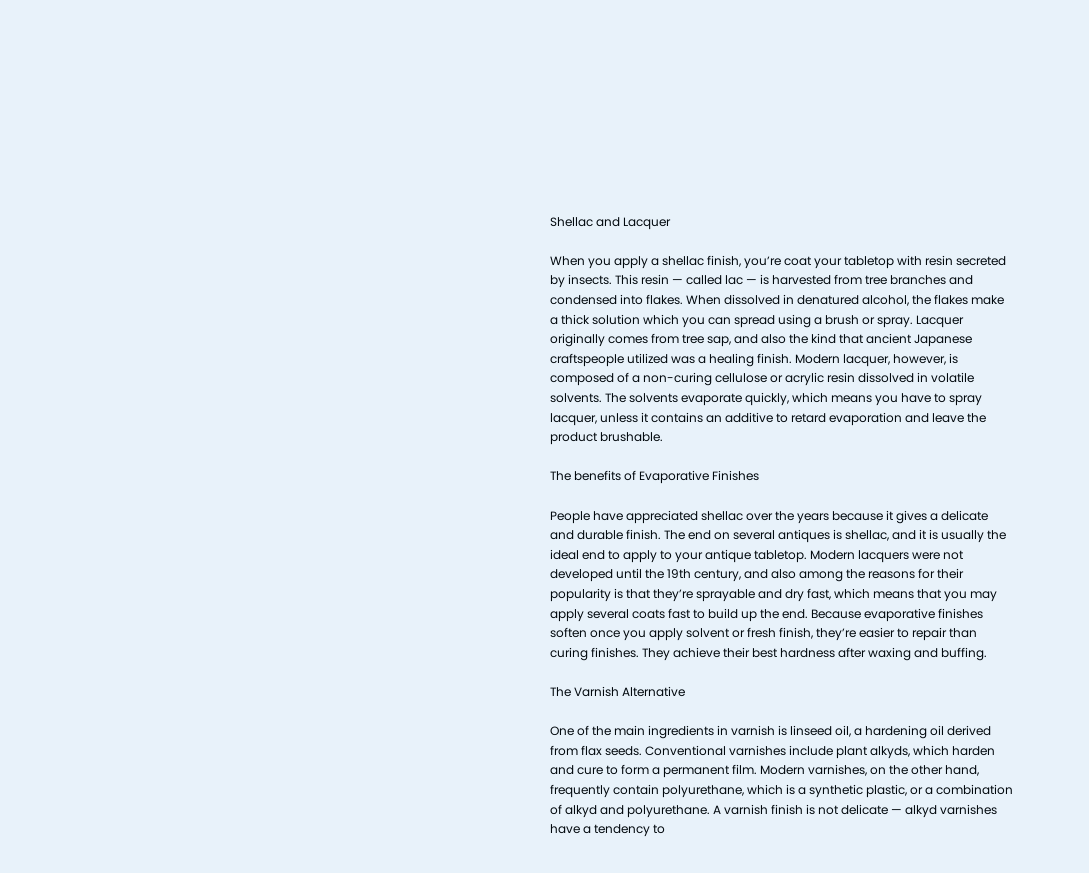Shellac and Lacquer

When you apply a shellac finish, you’re coat your tabletop with resin secreted by insects. This resin — called lac — is harvested from tree branches and condensed into flakes. When dissolved in denatured alcohol, the flakes make a thick solution which you can spread using a brush or spray. Lacquer originally comes from tree sap, and also the kind that ancient Japanese craftspeople utilized was a healing finish. Modern lacquer, however, is composed of a non-curing cellulose or acrylic resin dissolved in volatile solvents. The solvents evaporate quickly, which means you have to spray lacquer, unless it contains an additive to retard evaporation and leave the product brushable.

The benefits of Evaporative Finishes

People have appreciated shellac over the years because it gives a delicate and durable finish. The end on several antiques is shellac, and it is usually the ideal end to apply to your antique tabletop. Modern lacquers were not developed until the 19th century, and also among the reasons for their popularity is that they’re sprayable and dry fast, which means that you may apply several coats fast to build up the end. Because evaporative finishes soften once you apply solvent or fresh finish, they’re easier to repair than curing finishes. They achieve their best hardness after waxing and buffing.

The Varnish Alternative

One of the main ingredients in varnish is linseed oil, a hardening oil derived from flax seeds. Conventional varnishes include plant alkyds, which harden and cure to form a permanent film. Modern varnishes, on the other hand, frequently contain polyurethane, which is a synthetic plastic, or a combination of alkyd and polyurethane. A varnish finish is not delicate — alkyd varnishes have a tendency to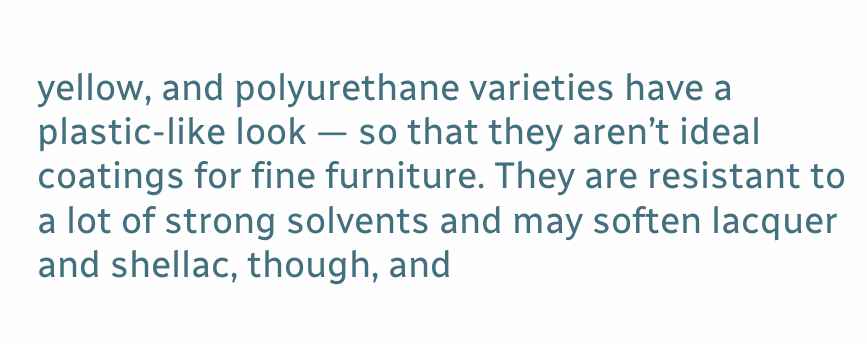yellow, and polyurethane varieties have a plastic-like look — so that they aren’t ideal coatings for fine furniture. They are resistant to a lot of strong solvents and may soften lacquer and shellac, though, and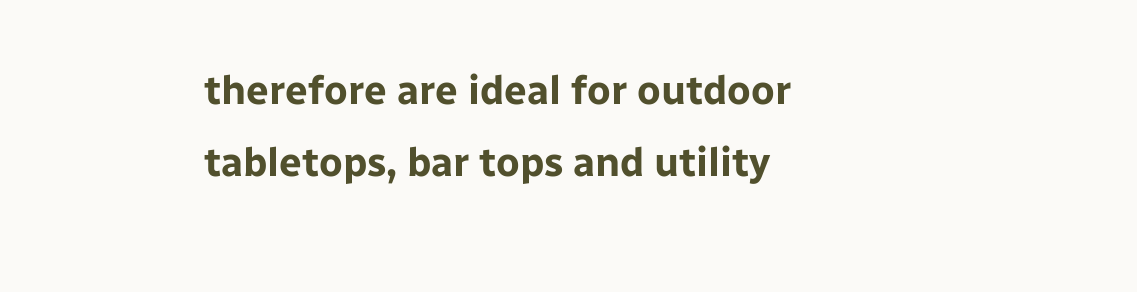therefore are ideal for outdoor tabletops, bar tops and utility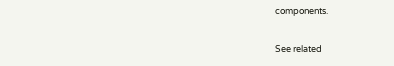components.

See related